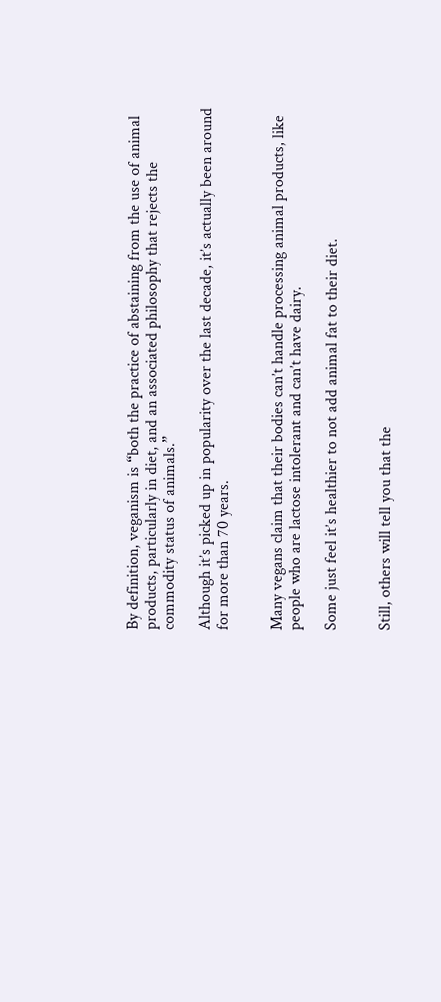By definition, veganism is “both the practice of abstaining from the use of animal products, particularly in diet, and an associated philosophy that rejects the commodity status of animals.”

Although it’s picked up in popularity over the last decade, it’s actually been around for more than 70 years.


Many vegans claim that their bodies can’t handle processing animal products, like people who are lactose intolerant and can’t have dairy.

Some just feel it’s healthier to not add animal fat to their diet.


Still, others will tell you that the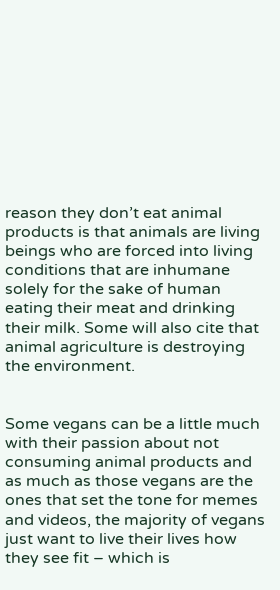reason they don’t eat animal products is that animals are living beings who are forced into living conditions that are inhumane solely for the sake of human eating their meat and drinking their milk. Some will also cite that animal agriculture is destroying the environment.


Some vegans can be a little much with their passion about not consuming animal products and as much as those vegans are the ones that set the tone for memes and videos, the majority of vegans just want to live their lives how they see fit – which is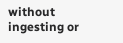without ingesting or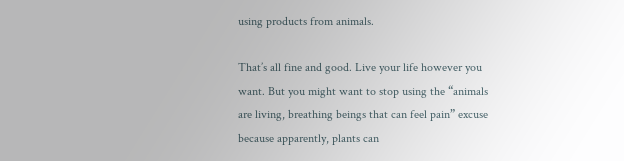using products from animals.

That’s all fine and good. Live your life however you want. But you might want to stop using the “animals are living, breathing beings that can feel pain” excuse because apparently, plants can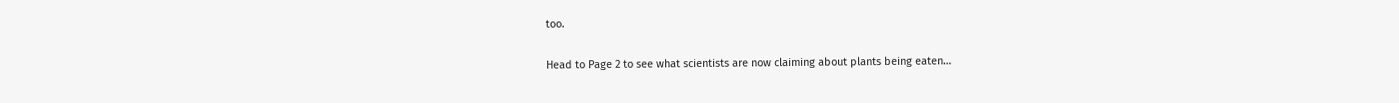too.

Head to Page 2 to see what scientists are now claiming about plants being eaten…